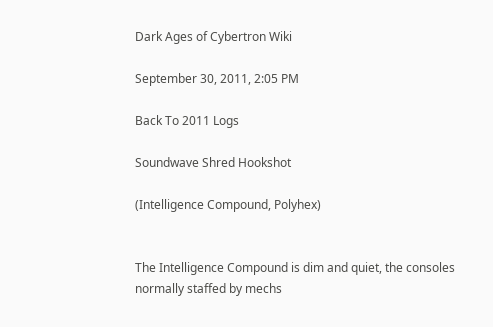Dark Ages of Cybertron Wiki

September 30, 2011, 2:05 PM

Back To 2011 Logs

Soundwave Shred Hookshot

(Intelligence Compound, Polyhex)


The Intelligence Compound is dim and quiet, the consoles normally staffed by mechs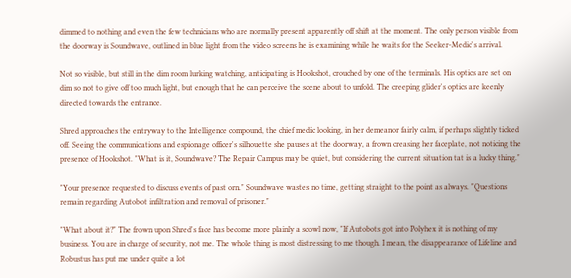dimmed to nothing and even the few technicians who are normally present apparently off shift at the moment. The only person visible from the doorway is Soundwave, outlined in blue light from the video screens he is examining while he waits for the Seeker-Medic's arrival.

Not so visible, but still in the dim room lurking watching, anticipating is Hookshot, crouched by one of the terminals. His optics are set on dim so not to give off too much light, but enough that he can perceive the scene about to unfold. The creeping glider's optics are keenly directed towards the entrance.

Shred approaches the entryway to the Intelligence compound, the chief medic looking, in her demeanor fairly calm, if perhaps slightly ticked off. Seeing the communications and espionage officer's silhouette she pauses at the doorway, a frown creasing her faceplate, not noticing the presence of Hookshot. "What is it, Soundwave? The Repair Campus may be quiet, but considering the current situation tat is a lucky thing."

"Your presence requested to discuss events of past orn." Soundwave wastes no time, getting straight to the point as always. "Questions remain regarding Autobot infiltration and removal of prisoner."

"What about it?" The frown upon Shred's face has become more plainly a scowl now, "If Autobots got into Polyhex it is nothing of my business. You are in charge of security, not me. The whole thing is most distressing to me though. I mean, the disappearance of Lifeline and Robustus has put me under quite a lot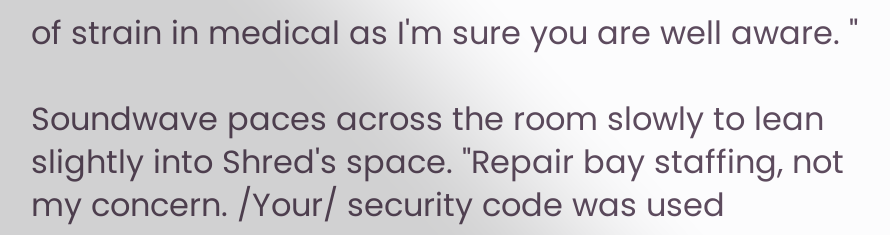of strain in medical as I'm sure you are well aware. "

Soundwave paces across the room slowly to lean slightly into Shred's space. "Repair bay staffing, not my concern. /Your/ security code was used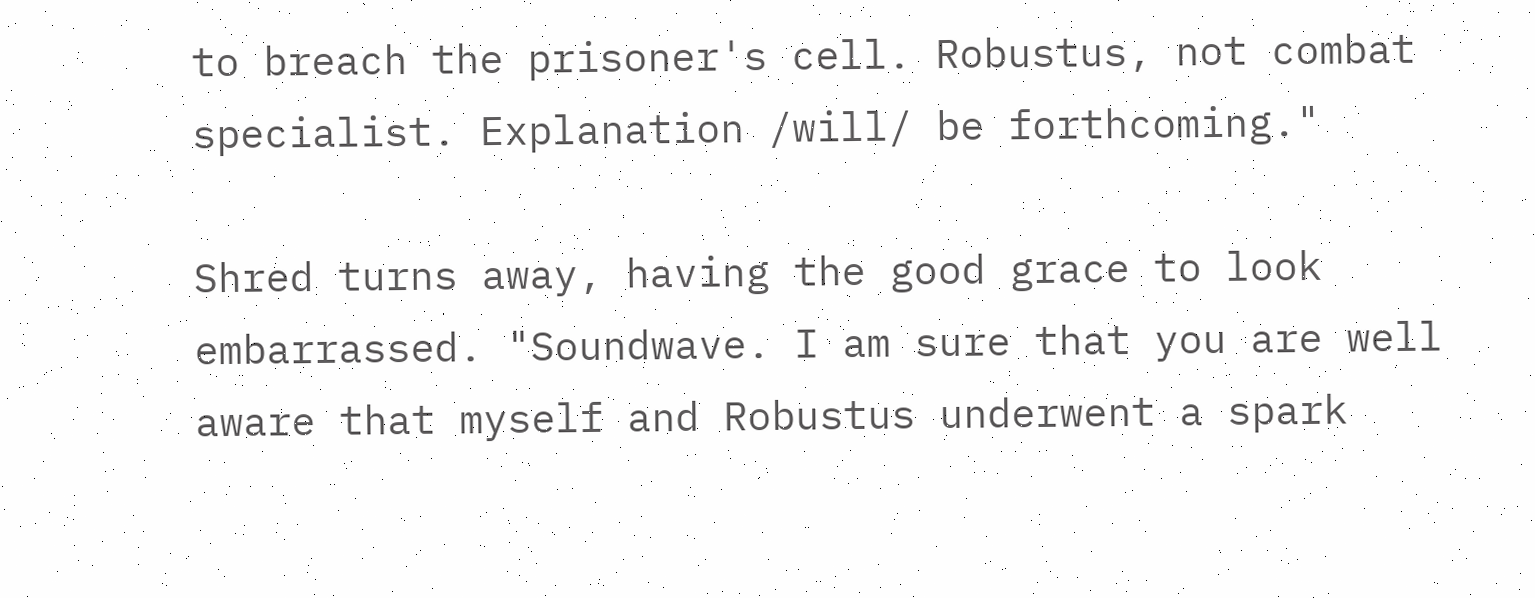to breach the prisoner's cell. Robustus, not combat specialist. Explanation /will/ be forthcoming."

Shred turns away, having the good grace to look embarrassed. "Soundwave. I am sure that you are well aware that myself and Robustus underwent a spark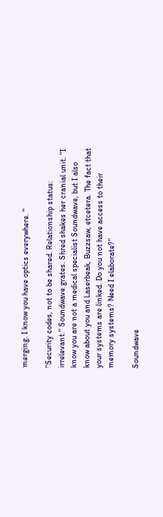merging. I know you have optics everywhere. "

"Security codes, not to be shared. Relationship status: irrelevant." Soundwave grates. Shred shakes her cranial unit. "I know you are not a medical specialist Soundwave, but I also know about you and Laserbeak, Buzzsaw, etcetera. The fact that your systems are linked. Do you not have access to their memory systems? Need I elaborate?"

Soundwave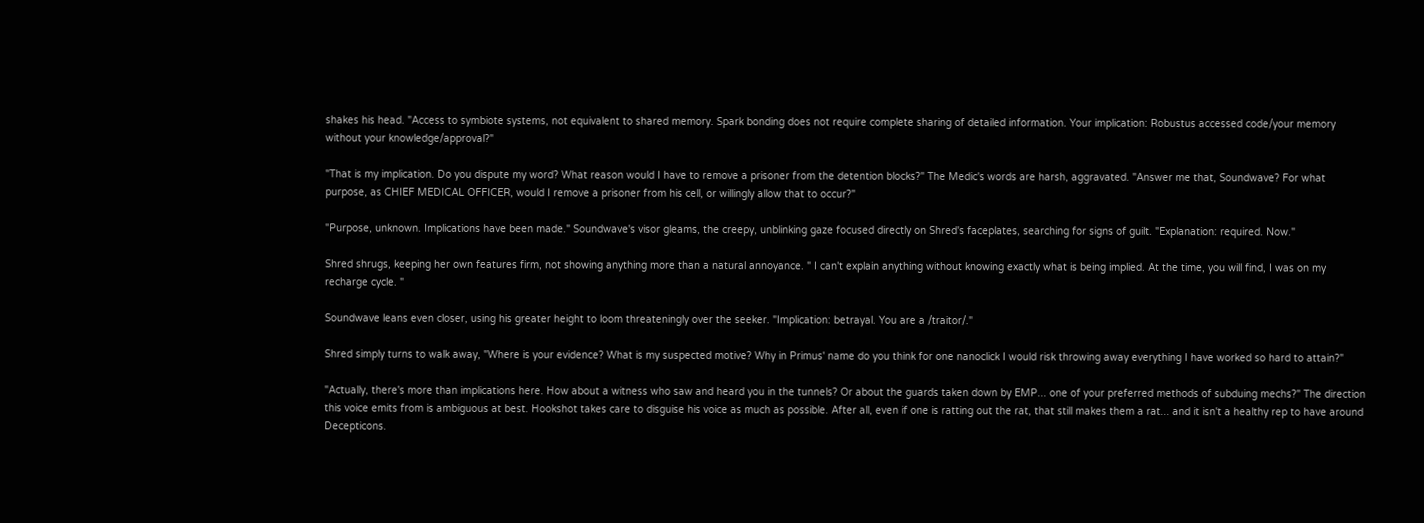shakes his head. "Access to symbiote systems, not equivalent to shared memory. Spark bonding does not require complete sharing of detailed information. Your implication: Robustus accessed code/your memory without your knowledge/approval?"

"That is my implication. Do you dispute my word? What reason would I have to remove a prisoner from the detention blocks?" The Medic's words are harsh, aggravated. "Answer me that, Soundwave? For what purpose, as CHIEF MEDICAL OFFICER, would I remove a prisoner from his cell, or willingly allow that to occur?"

"Purpose, unknown. Implications have been made." Soundwave's visor gleams, the creepy, unblinking gaze focused directly on Shred's faceplates, searching for signs of guilt. "Explanation: required. Now."

Shred shrugs, keeping her own features firm, not showing anything more than a natural annoyance. " I can't explain anything without knowing exactly what is being implied. At the time, you will find, I was on my recharge cycle. "

Soundwave leans even closer, using his greater height to loom threateningly over the seeker. "Implication: betrayal. You are a /traitor/."

Shred simply turns to walk away, "Where is your evidence? What is my suspected motive? Why in Primus' name do you think for one nanoclick I would risk throwing away everything I have worked so hard to attain?"

"Actually, there's more than implications here. How about a witness who saw and heard you in the tunnels? Or about the guards taken down by EMP... one of your preferred methods of subduing mechs?" The direction this voice emits from is ambiguous at best. Hookshot takes care to disguise his voice as much as possible. After all, even if one is ratting out the rat, that still makes them a rat... and it isn't a healthy rep to have around Decepticons.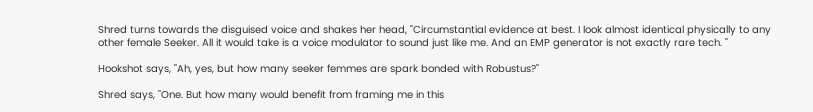Shred turns towards the disguised voice and shakes her head, "Circumstantial evidence at best. I look almost identical physically to any other female Seeker. All it would take is a voice modulator to sound just like me. And an EMP generator is not exactly rare tech. "

Hookshot says, "Ah, yes, but how many seeker femmes are spark bonded with Robustus?"

Shred says, "One. But how many would benefit from framing me in this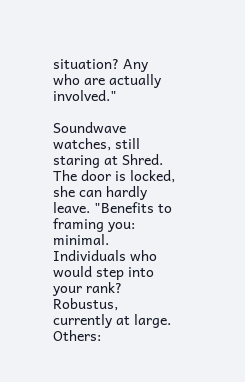situation? Any who are actually involved."

Soundwave watches, still staring at Shred. The door is locked, she can hardly leave. "Benefits to framing you: minimal. Individuals who would step into your rank? Robustus, currently at large. Others: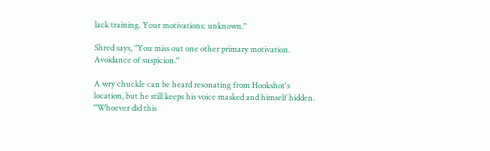lack training. Your motivations: unknown."

Shred says, "You miss out one other primary motivation. Avoidance of suspicion."

A wry chuckle can be heard resonating from Hookshot's location, but he still keeps his voice masked and himself hidden. "Whoever did this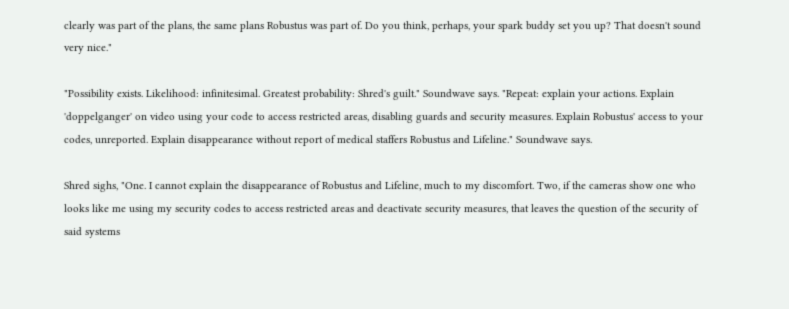clearly was part of the plans, the same plans Robustus was part of. Do you think, perhaps, your spark buddy set you up? That doesn't sound very nice."

"Possibility exists. Likelihood: infinitesimal. Greatest probability: Shred's guilt." Soundwave says. "Repeat: explain your actions. Explain 'doppelganger' on video using your code to access restricted areas, disabling guards and security measures. Explain Robustus' access to your codes, unreported. Explain disappearance without report of medical staffers Robustus and Lifeline." Soundwave says.

Shred sighs, "One. I cannot explain the disappearance of Robustus and Lifeline, much to my discomfort. Two, if the cameras show one who looks like me using my security codes to access restricted areas and deactivate security measures, that leaves the question of the security of said systems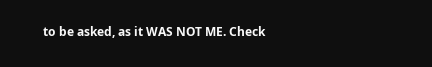to be asked, as it WAS NOT ME. Check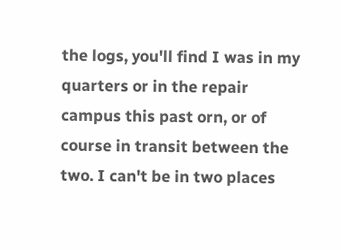the logs, you'll find I was in my quarters or in the repair campus this past orn, or of course in transit between the two. I can't be in two places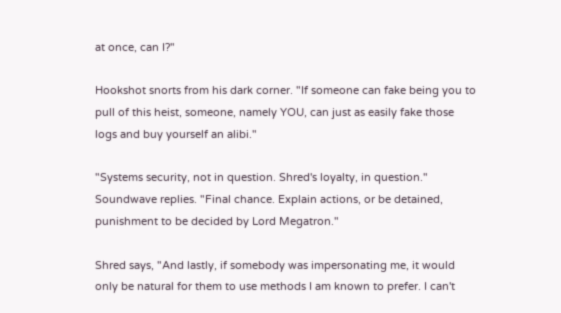at once, can I?"

Hookshot snorts from his dark corner. "If someone can fake being you to pull of this heist, someone, namely YOU, can just as easily fake those logs and buy yourself an alibi."

"Systems security, not in question. Shred's loyalty, in question." Soundwave replies. "Final chance. Explain actions, or be detained, punishment to be decided by Lord Megatron."

Shred says, "And lastly, if somebody was impersonating me, it would only be natural for them to use methods I am known to prefer. I can't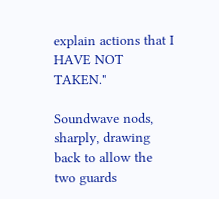explain actions that I HAVE NOT TAKEN."

Soundwave nods, sharply, drawing back to allow the two guards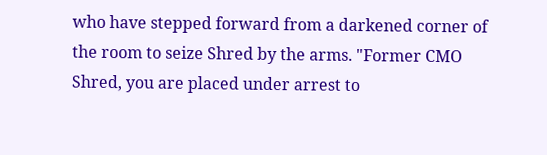who have stepped forward from a darkened corner of the room to seize Shred by the arms. "Former CMO Shred, you are placed under arrest to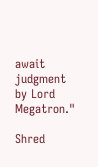await judgment by Lord Megatron."

Shred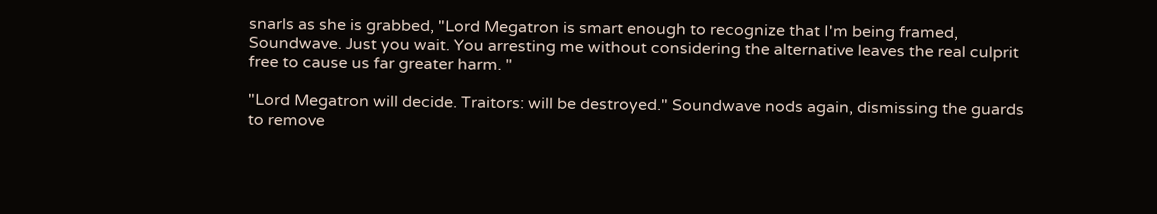snarls as she is grabbed, "Lord Megatron is smart enough to recognize that I'm being framed, Soundwave. Just you wait. You arresting me without considering the alternative leaves the real culprit free to cause us far greater harm. "

"Lord Megatron will decide. Traitors: will be destroyed." Soundwave nods again, dismissing the guards to remove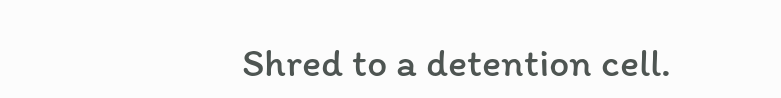Shred to a detention cell.